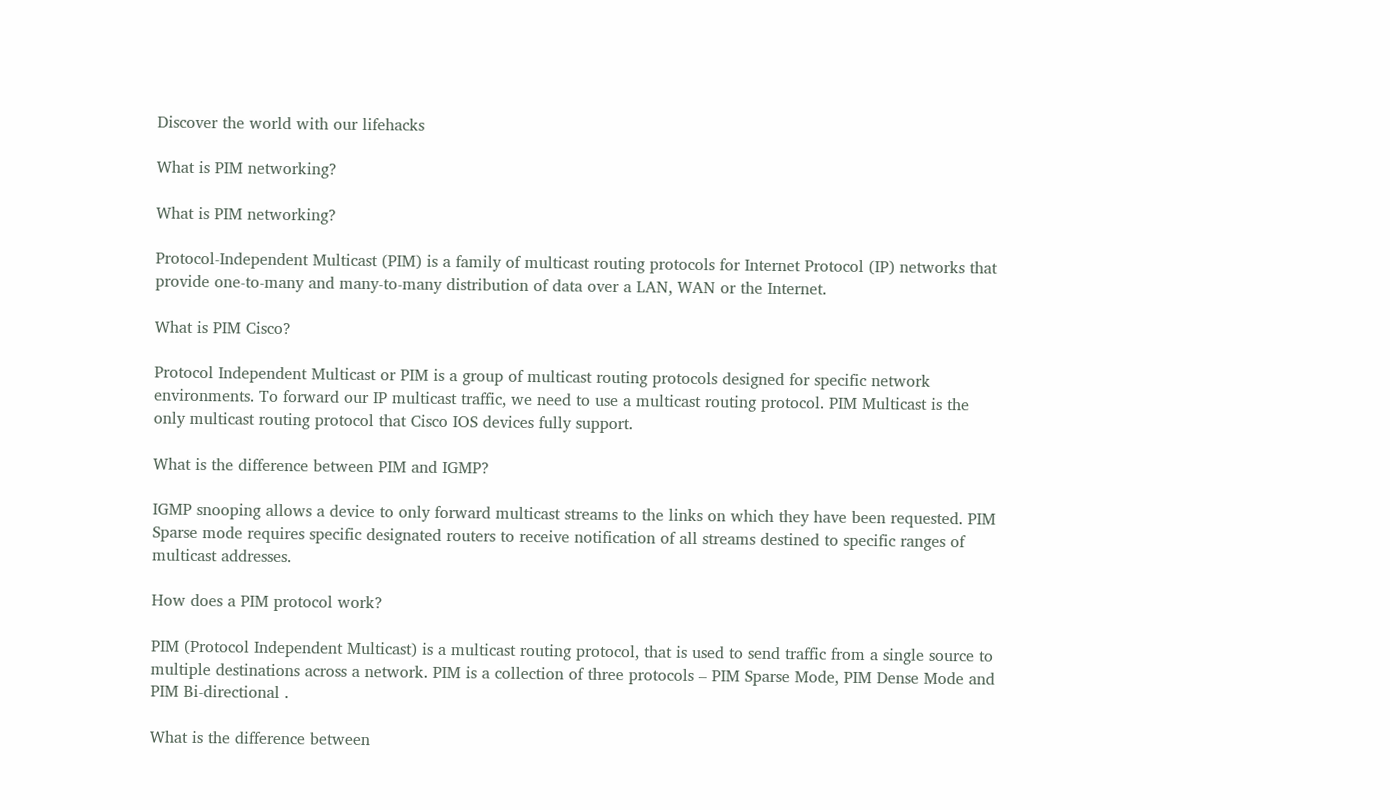Discover the world with our lifehacks

What is PIM networking?

What is PIM networking?

Protocol-Independent Multicast (PIM) is a family of multicast routing protocols for Internet Protocol (IP) networks that provide one-to-many and many-to-many distribution of data over a LAN, WAN or the Internet.

What is PIM Cisco?

Protocol Independent Multicast or PIM is a group of multicast routing protocols designed for specific network environments. To forward our IP multicast traffic, we need to use a multicast routing protocol. PIM Multicast is the only multicast routing protocol that Cisco IOS devices fully support.

What is the difference between PIM and IGMP?

IGMP snooping allows a device to only forward multicast streams to the links on which they have been requested. PIM Sparse mode requires specific designated routers to receive notification of all streams destined to specific ranges of multicast addresses.

How does a PIM protocol work?

PIM (Protocol Independent Multicast) is a multicast routing protocol, that is used to send traffic from a single source to multiple destinations across a network. PIM is a collection of three protocols – PIM Sparse Mode, PIM Dense Mode and PIM Bi-directional .

What is the difference between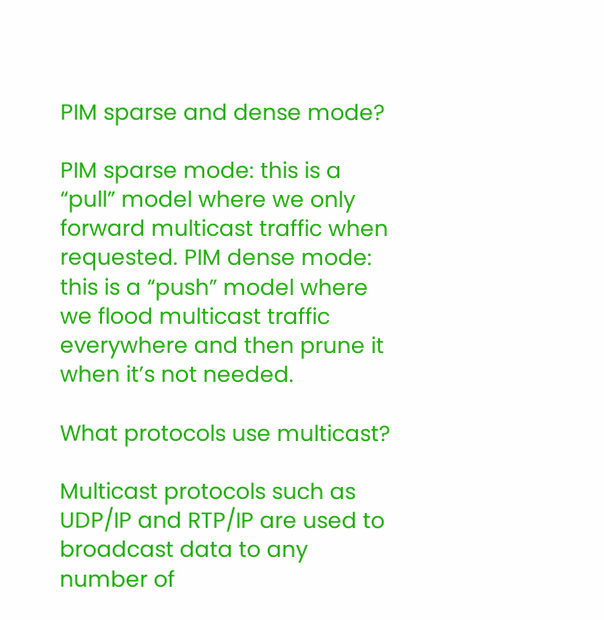PIM sparse and dense mode?

PIM sparse mode: this is a “pull” model where we only forward multicast traffic when requested. PIM dense mode: this is a “push” model where we flood multicast traffic everywhere and then prune it when it’s not needed.

What protocols use multicast?

Multicast protocols such as UDP/IP and RTP/IP are used to broadcast data to any number of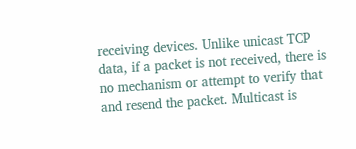receiving devices. Unlike unicast TCP data, if a packet is not received, there is no mechanism or attempt to verify that and resend the packet. Multicast is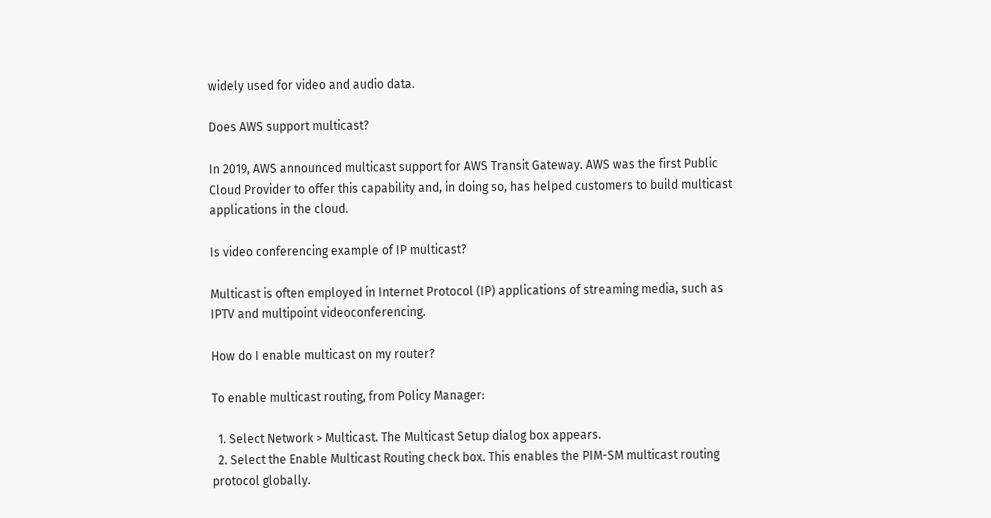widely used for video and audio data.

Does AWS support multicast?

In 2019, AWS announced multicast support for AWS Transit Gateway. AWS was the first Public Cloud Provider to offer this capability and, in doing so, has helped customers to build multicast applications in the cloud.

Is video conferencing example of IP multicast?

Multicast is often employed in Internet Protocol (IP) applications of streaming media, such as IPTV and multipoint videoconferencing.

How do I enable multicast on my router?

To enable multicast routing, from Policy Manager:

  1. Select Network > Multicast. The Multicast Setup dialog box appears.
  2. Select the Enable Multicast Routing check box. This enables the PIM-SM multicast routing protocol globally.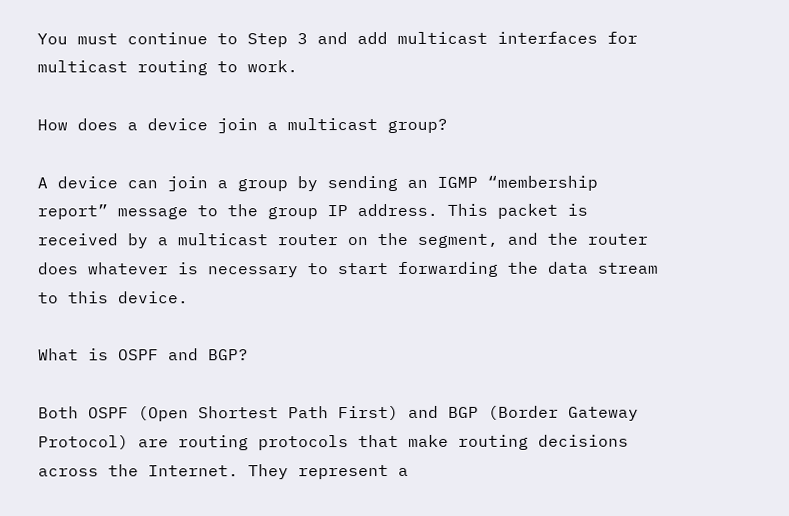You must continue to Step 3 and add multicast interfaces for multicast routing to work.

How does a device join a multicast group?

A device can join a group by sending an IGMP “membership report” message to the group IP address. This packet is received by a multicast router on the segment, and the router does whatever is necessary to start forwarding the data stream to this device.

What is OSPF and BGP?

Both OSPF (Open Shortest Path First) and BGP (Border Gateway Protocol) are routing protocols that make routing decisions across the Internet. They represent a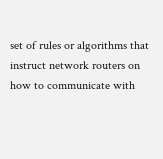set of rules or algorithms that instruct network routers on how to communicate with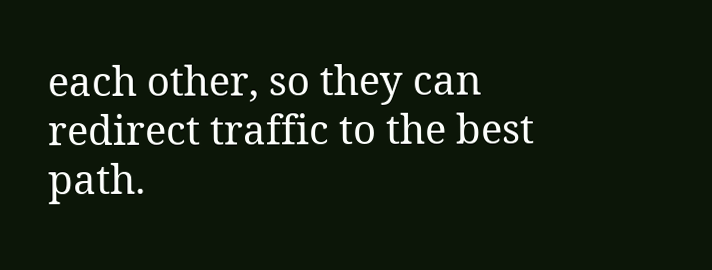each other, so they can redirect traffic to the best path.